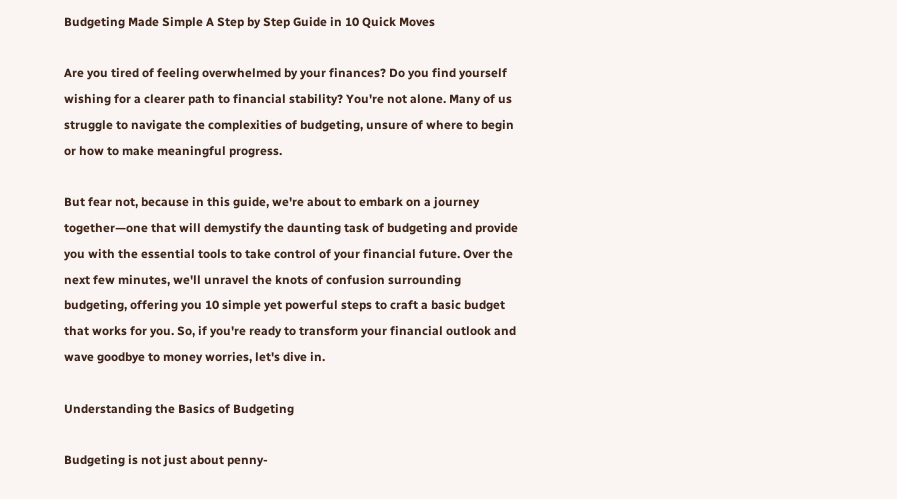Budgeting Made Simple A Step by Step Guide in 10 Quick Moves

Are you tired of feeling overwhelmed by your finances? Do you find yourself wishing for a clearer path to financial stability? You're not alone. Many of us struggle to navigate the complexities of budgeting, unsure of where to begin or how to make meaningful progress.

But fear not, because in this guide, we're about to embark on a journey together—one that will demystify the daunting task of budgeting and provide you with the essential tools to take control of your financial future. Over the next few minutes, we'll unravel the knots of confusion surrounding budgeting, offering you 10 simple yet powerful steps to craft a basic budget that works for you. So, if you're ready to transform your financial outlook and wave goodbye to money worries, let's dive in.

Understanding the Basics of Budgeting

Budgeting is not just about penny-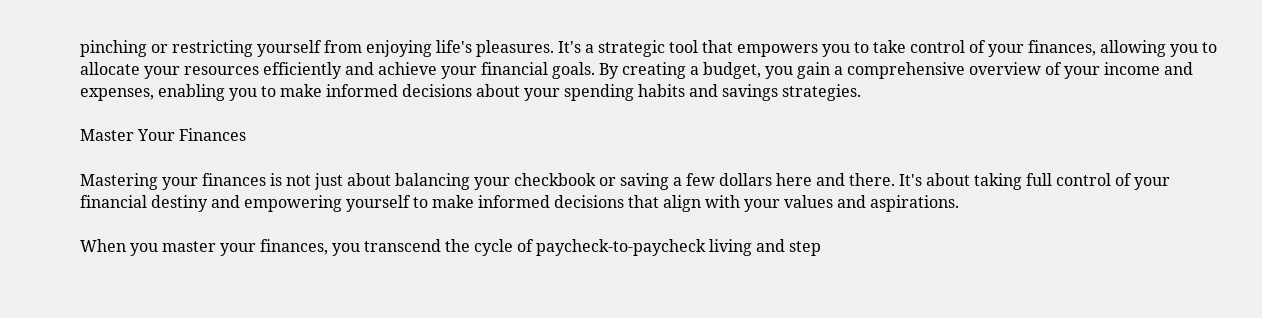pinching or restricting yourself from enjoying life's pleasures. It's a strategic tool that empowers you to take control of your finances, allowing you to allocate your resources efficiently and achieve your financial goals. By creating a budget, you gain a comprehensive overview of your income and expenses, enabling you to make informed decisions about your spending habits and savings strategies.

Master Your Finances

Mastering your finances is not just about balancing your checkbook or saving a few dollars here and there. It's about taking full control of your financial destiny and empowering yourself to make informed decisions that align with your values and aspirations.

When you master your finances, you transcend the cycle of paycheck-to-paycheck living and step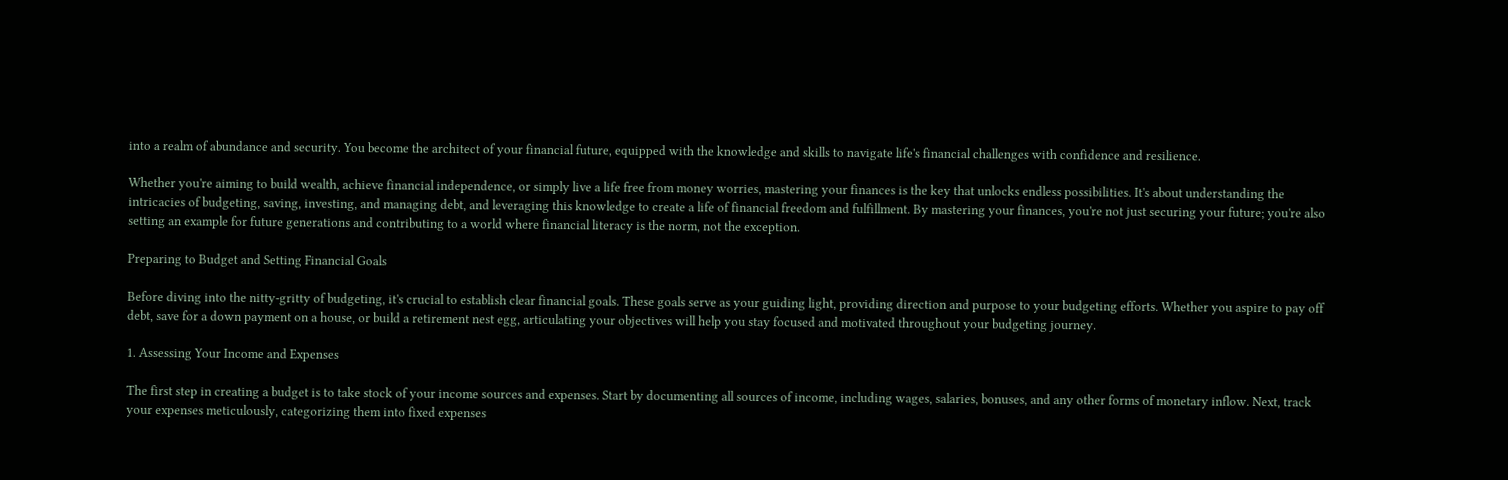into a realm of abundance and security. You become the architect of your financial future, equipped with the knowledge and skills to navigate life's financial challenges with confidence and resilience.

Whether you're aiming to build wealth, achieve financial independence, or simply live a life free from money worries, mastering your finances is the key that unlocks endless possibilities. It's about understanding the intricacies of budgeting, saving, investing, and managing debt, and leveraging this knowledge to create a life of financial freedom and fulfillment. By mastering your finances, you're not just securing your future; you're also setting an example for future generations and contributing to a world where financial literacy is the norm, not the exception.

Preparing to Budget and Setting Financial Goals

Before diving into the nitty-gritty of budgeting, it's crucial to establish clear financial goals. These goals serve as your guiding light, providing direction and purpose to your budgeting efforts. Whether you aspire to pay off debt, save for a down payment on a house, or build a retirement nest egg, articulating your objectives will help you stay focused and motivated throughout your budgeting journey.

1. Assessing Your Income and Expenses

The first step in creating a budget is to take stock of your income sources and expenses. Start by documenting all sources of income, including wages, salaries, bonuses, and any other forms of monetary inflow. Next, track your expenses meticulously, categorizing them into fixed expenses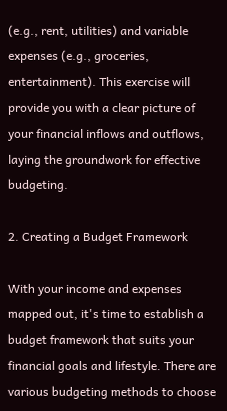(e.g., rent, utilities) and variable expenses (e.g., groceries, entertainment). This exercise will provide you with a clear picture of your financial inflows and outflows, laying the groundwork for effective budgeting.

2. Creating a Budget Framework

With your income and expenses mapped out, it's time to establish a budget framework that suits your financial goals and lifestyle. There are various budgeting methods to choose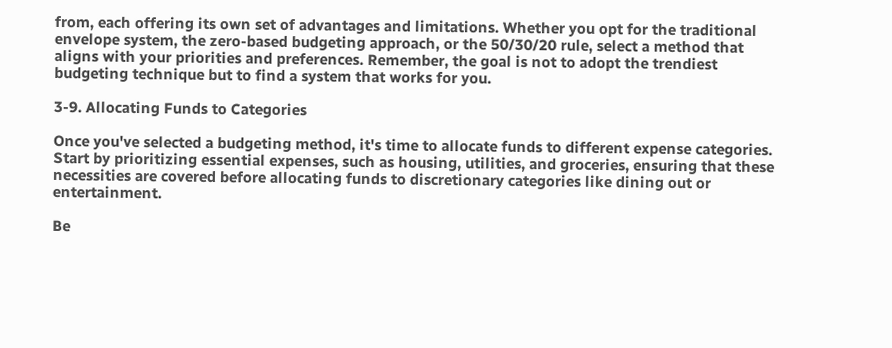from, each offering its own set of advantages and limitations. Whether you opt for the traditional envelope system, the zero-based budgeting approach, or the 50/30/20 rule, select a method that aligns with your priorities and preferences. Remember, the goal is not to adopt the trendiest budgeting technique but to find a system that works for you.

3-9. Allocating Funds to Categories

Once you've selected a budgeting method, it's time to allocate funds to different expense categories. Start by prioritizing essential expenses, such as housing, utilities, and groceries, ensuring that these necessities are covered before allocating funds to discretionary categories like dining out or entertainment.

Be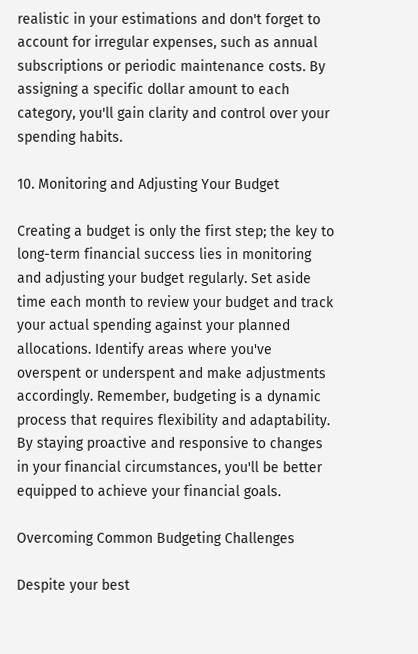realistic in your estimations and don't forget to account for irregular expenses, such as annual subscriptions or periodic maintenance costs. By assigning a specific dollar amount to each category, you'll gain clarity and control over your spending habits.

10. Monitoring and Adjusting Your Budget

Creating a budget is only the first step; the key to long-term financial success lies in monitoring and adjusting your budget regularly. Set aside time each month to review your budget and track your actual spending against your planned allocations. Identify areas where you've overspent or underspent and make adjustments accordingly. Remember, budgeting is a dynamic process that requires flexibility and adaptability. By staying proactive and responsive to changes in your financial circumstances, you'll be better equipped to achieve your financial goals.

Overcoming Common Budgeting Challenges

Despite your best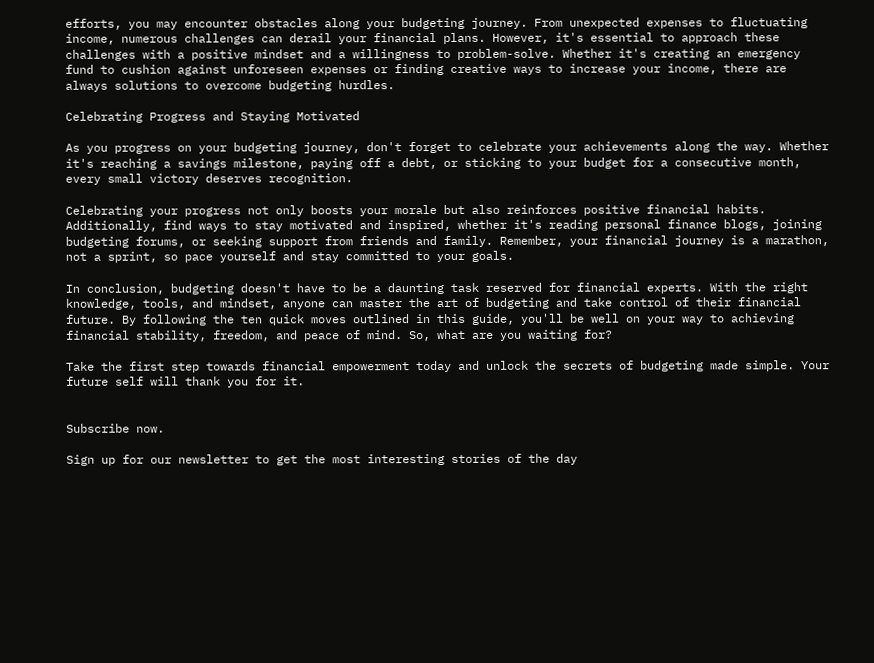efforts, you may encounter obstacles along your budgeting journey. From unexpected expenses to fluctuating income, numerous challenges can derail your financial plans. However, it's essential to approach these challenges with a positive mindset and a willingness to problem-solve. Whether it's creating an emergency fund to cushion against unforeseen expenses or finding creative ways to increase your income, there are always solutions to overcome budgeting hurdles.

Celebrating Progress and Staying Motivated

As you progress on your budgeting journey, don't forget to celebrate your achievements along the way. Whether it's reaching a savings milestone, paying off a debt, or sticking to your budget for a consecutive month, every small victory deserves recognition.

Celebrating your progress not only boosts your morale but also reinforces positive financial habits. Additionally, find ways to stay motivated and inspired, whether it's reading personal finance blogs, joining budgeting forums, or seeking support from friends and family. Remember, your financial journey is a marathon, not a sprint, so pace yourself and stay committed to your goals.

In conclusion, budgeting doesn't have to be a daunting task reserved for financial experts. With the right knowledge, tools, and mindset, anyone can master the art of budgeting and take control of their financial future. By following the ten quick moves outlined in this guide, you'll be well on your way to achieving financial stability, freedom, and peace of mind. So, what are you waiting for?

Take the first step towards financial empowerment today and unlock the secrets of budgeting made simple. Your future self will thank you for it.


Subscribe now.

Sign up for our newsletter to get the most interesting stories of the day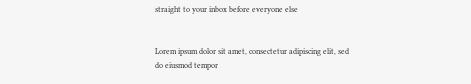straight to your inbox before everyone else


Lorem ipsum dolor sit amet, consectetur adipiscing elit, sed do eiusmod tempor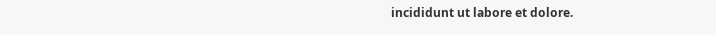incididunt ut labore et dolore.